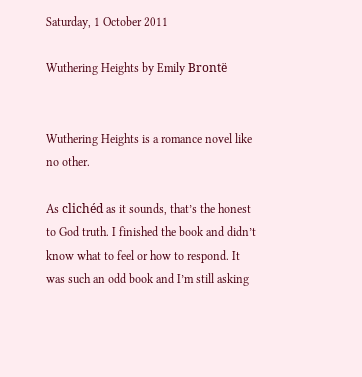Saturday, 1 October 2011

Wuthering Heights by Emily Brontë


Wuthering Heights is a romance novel like no other.

As clichéd as it sounds, that’s the honest to God truth. I finished the book and didn’t know what to feel or how to respond. It was such an odd book and I’m still asking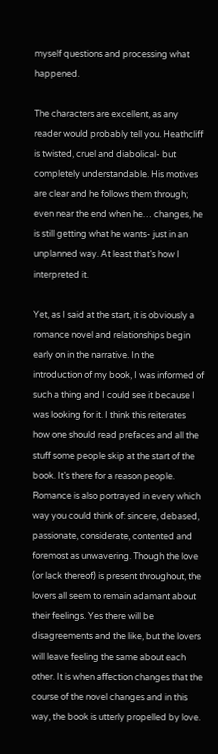myself questions and processing what happened.

The characters are excellent, as any reader would probably tell you. Heathcliff is twisted, cruel and diabolical- but completely understandable. His motives are clear and he follows them through; even near the end when he… changes, he is still getting what he wants- just in an unplanned way. At least that’s how I interpreted it.

Yet, as I said at the start, it is obviously a romance novel and relationships begin early on in the narrative. In the introduction of my book, I was informed of such a thing and I could see it because I was looking for it. I think this reiterates how one should read prefaces and all the stuff some people skip at the start of the book. It’s there for a reason people. Romance is also portrayed in every which way you could think of: sincere, debased, passionate, considerate, contented and foremost as unwavering. Though the love (or lack thereof) is present throughout, the lovers all seem to remain adamant about their feelings. Yes there will be disagreements and the like, but the lovers will leave feeling the same about each other. It is when affection changes that the course of the novel changes and in this way, the book is utterly propelled by love.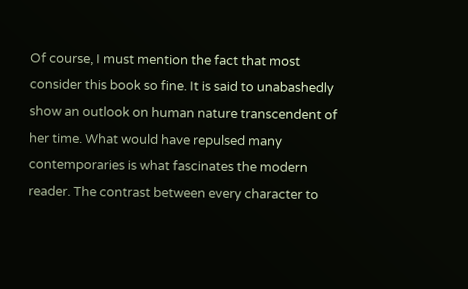Of course, I must mention the fact that most consider this book so fine. It is said to unabashedly show an outlook on human nature transcendent of her time. What would have repulsed many contemporaries is what fascinates the modern reader. The contrast between every character to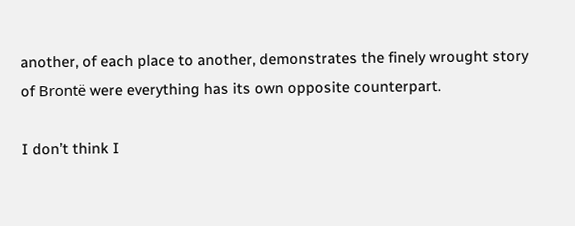another, of each place to another, demonstrates the finely wrought story of Brontë were everything has its own opposite counterpart.

I don’t think I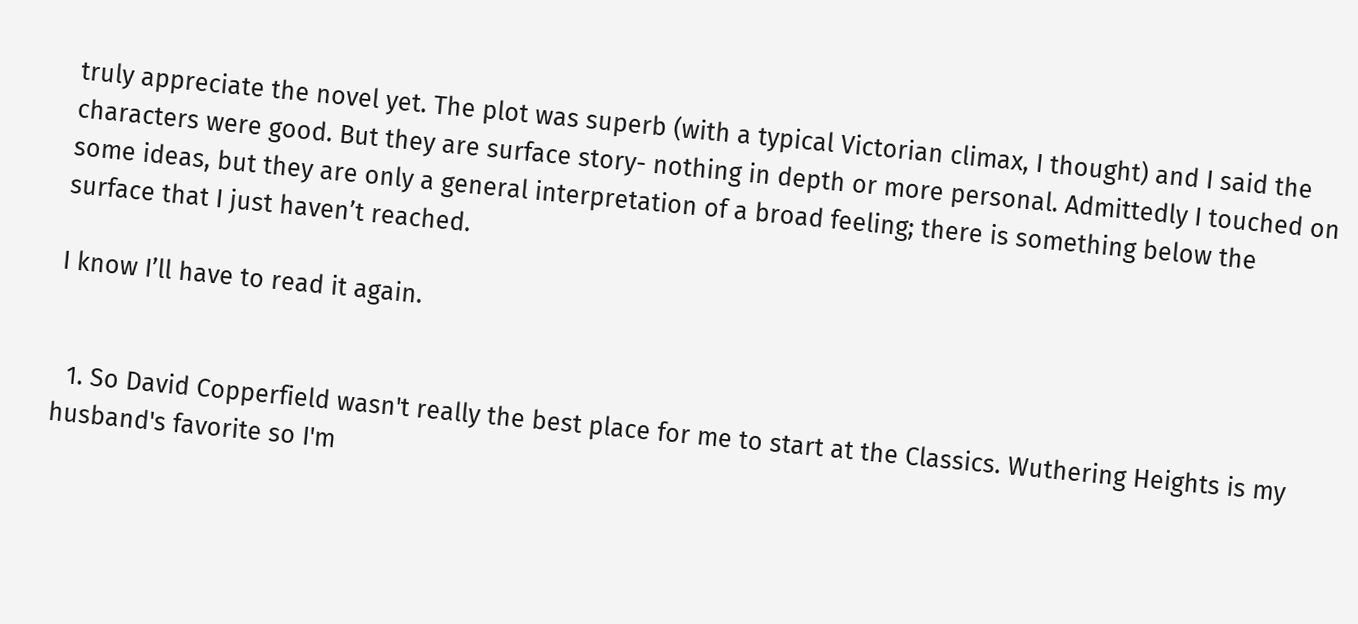truly appreciate the novel yet. The plot was superb (with a typical Victorian climax, I thought) and I said the characters were good. But they are surface story- nothing in depth or more personal. Admittedly I touched on some ideas, but they are only a general interpretation of a broad feeling; there is something below the surface that I just haven’t reached.

I know I’ll have to read it again.


  1. So David Copperfield wasn't really the best place for me to start at the Classics. Wuthering Heights is my husband's favorite so I'm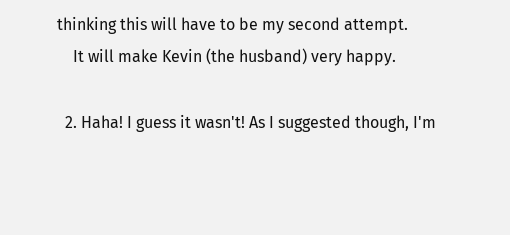thinking this will have to be my second attempt.
    It will make Kevin (the husband) very happy.

  2. Haha! I guess it wasn't! As I suggested though, I'm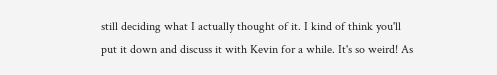still deciding what I actually thought of it. I kind of think you'll put it down and discuss it with Kevin for a while. It's so weird! As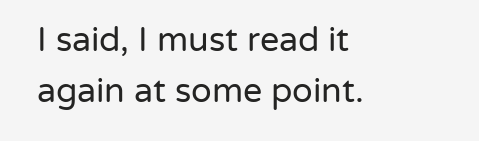I said, I must read it again at some point.